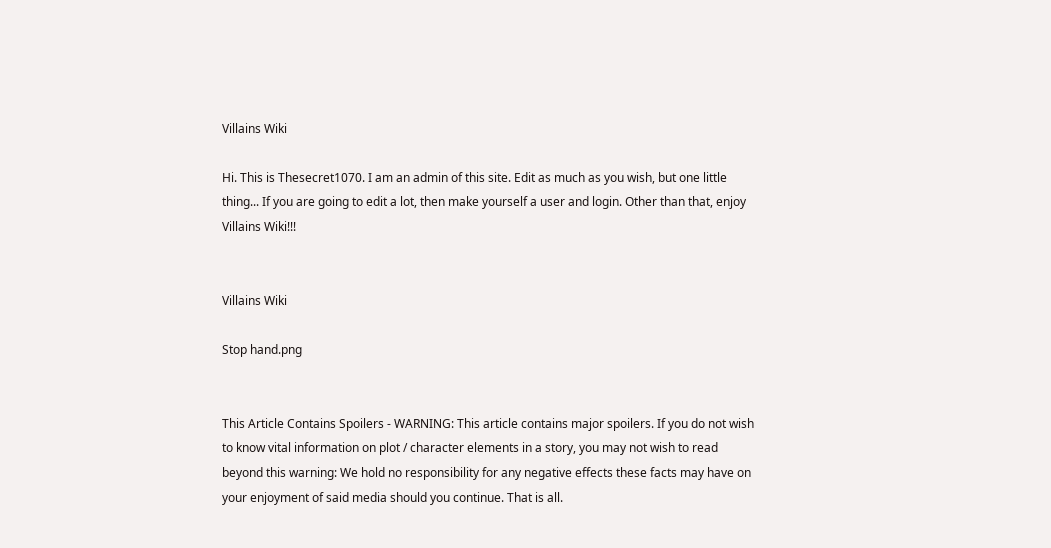Villains Wiki

Hi. This is Thesecret1070. I am an admin of this site. Edit as much as you wish, but one little thing... If you are going to edit a lot, then make yourself a user and login. Other than that, enjoy Villains Wiki!!!


Villains Wiki

Stop hand.png


This Article Contains Spoilers - WARNING: This article contains major spoilers. If you do not wish to know vital information on plot / character elements in a story, you may not wish to read beyond this warning: We hold no responsibility for any negative effects these facts may have on your enjoyment of said media should you continue. That is all.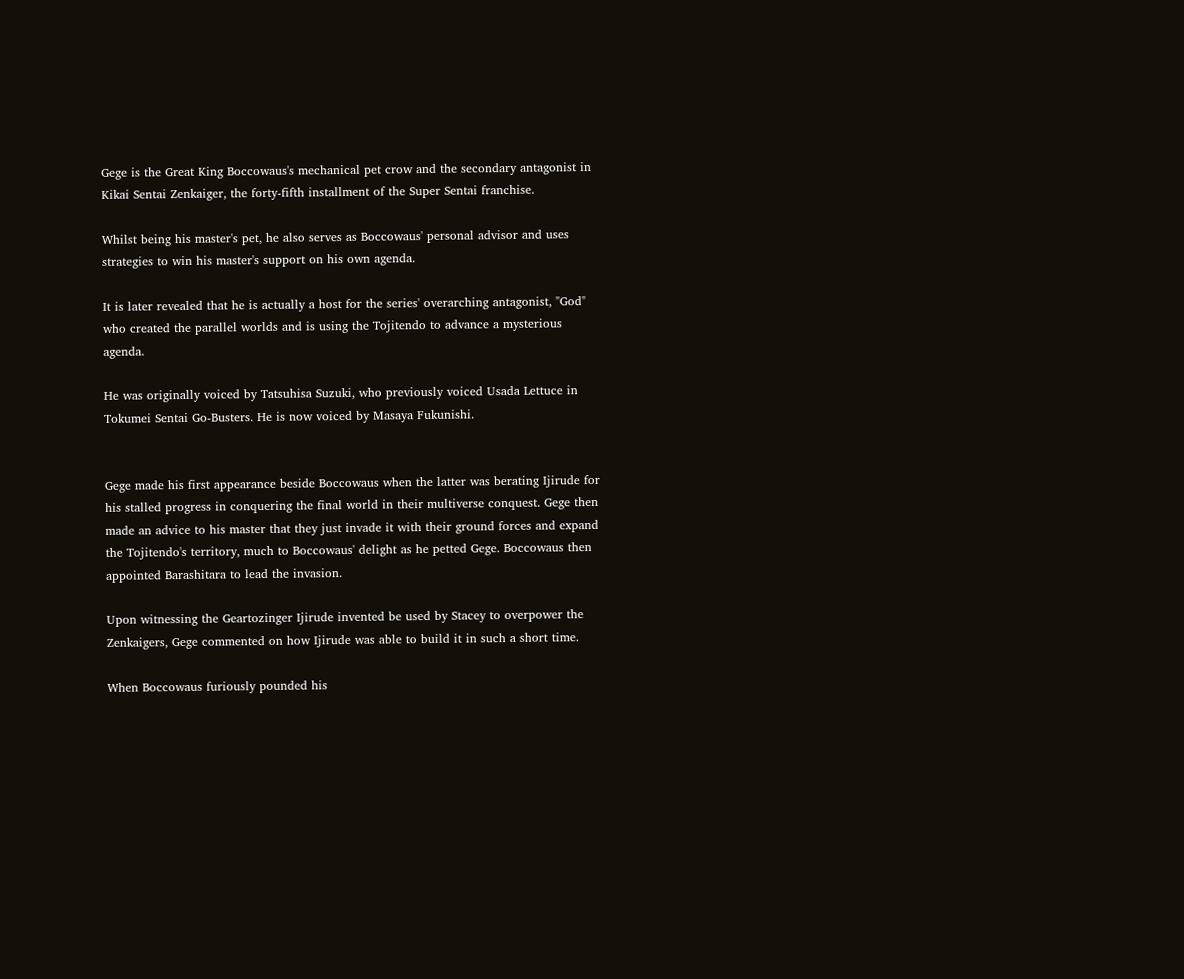Gege is the Great King Boccowaus's mechanical pet crow and the secondary antagonist in Kikai Sentai Zenkaiger, the forty-fifth installment of the Super Sentai franchise.

Whilst being his master's pet, he also serves as Boccowaus' personal advisor and uses strategies to win his master's support on his own agenda.

It is later revealed that he is actually a host for the series' overarching antagonist, "God" who created the parallel worlds and is using the Tojitendo to advance a mysterious agenda.

He was originally voiced by Tatsuhisa Suzuki, who previously voiced Usada Lettuce in Tokumei Sentai Go-Busters. He is now voiced by Masaya Fukunishi.


Gege made his first appearance beside Boccowaus when the latter was berating Ijirude for his stalled progress in conquering the final world in their multiverse conquest. Gege then made an advice to his master that they just invade it with their ground forces and expand the Tojitendo's territory, much to Boccowaus' delight as he petted Gege. Boccowaus then appointed Barashitara to lead the invasion.

Upon witnessing the Geartozinger Ijirude invented be used by Stacey to overpower the Zenkaigers, Gege commented on how Ijirude was able to build it in such a short time.

When Boccowaus furiously pounded his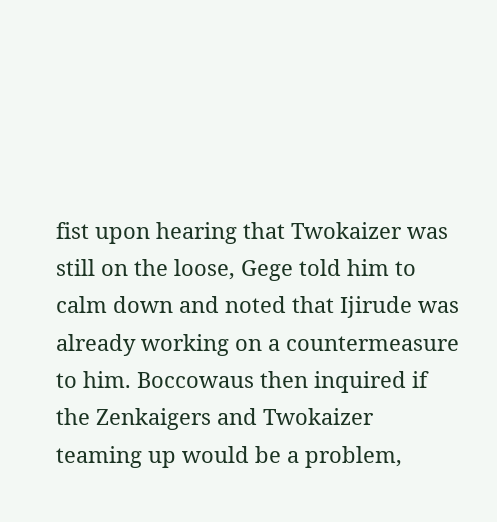fist upon hearing that Twokaizer was still on the loose, Gege told him to calm down and noted that Ijirude was already working on a countermeasure to him. Boccowaus then inquired if the Zenkaigers and Twokaizer teaming up would be a problem,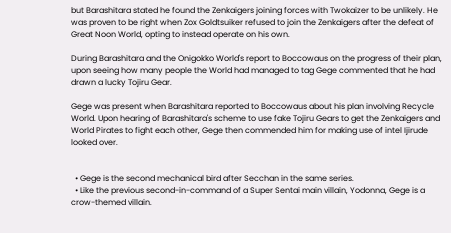but Barashitara stated he found the Zenkaigers joining forces with Twokaizer to be unlikely. He was proven to be right when Zox Goldtsuiker refused to join the Zenkaigers after the defeat of Great Noon World, opting to instead operate on his own.

During Barashitara and the Onigokko World's report to Boccowaus on the progress of their plan, upon seeing how many people the World had managed to tag Gege commented that he had drawn a lucky Tojiru Gear.

Gege was present when Barashitara reported to Boccowaus about his plan involving Recycle World. Upon hearing of Barashitara's scheme to use fake Tojiru Gears to get the Zenkaigers and World Pirates to fight each other, Gege then commended him for making use of intel Ijirude looked over.


  • Gege is the second mechanical bird after Secchan in the same series.
  • Like the previous second-in-command of a Super Sentai main villain, Yodonna, Gege is a crow-themed villain.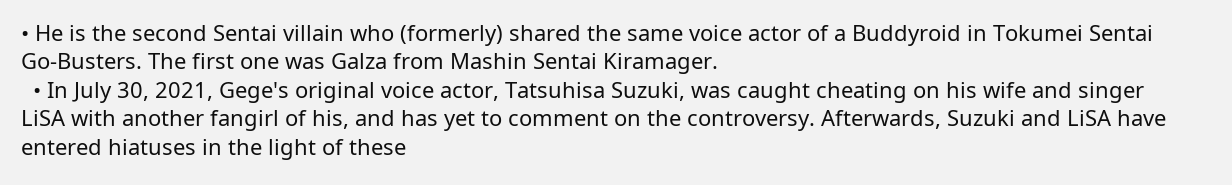• He is the second Sentai villain who (formerly) shared the same voice actor of a Buddyroid in Tokumei Sentai Go-Busters. The first one was Galza from Mashin Sentai Kiramager.
  • In July 30, 2021, Gege's original voice actor, Tatsuhisa Suzuki, was caught cheating on his wife and singer LiSA with another fangirl of his, and has yet to comment on the controversy. Afterwards, Suzuki and LiSA have entered hiatuses in the light of these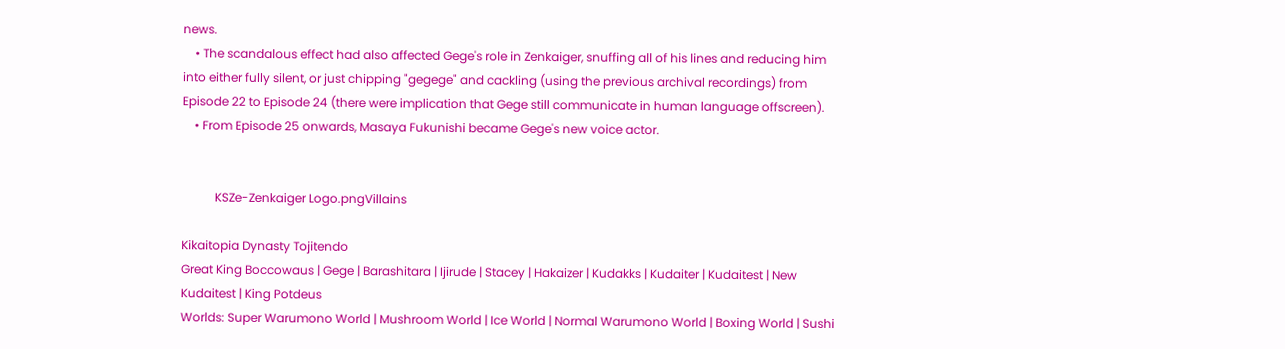news.
    • The scandalous effect had also affected Gege's role in Zenkaiger, snuffing all of his lines and reducing him into either fully silent, or just chipping "gegege" and cackling (using the previous archival recordings) from Episode 22 to Episode 24 (there were implication that Gege still communicate in human language offscreen).
    • From Episode 25 onwards, Masaya Fukunishi became Gege's new voice actor.


           KSZe-Zenkaiger Logo.pngVillains

Kikaitopia Dynasty Tojitendo
Great King Boccowaus | Gege | Barashitara | Ijirude | Stacey | Hakaizer | Kudakks | Kudaiter | Kudaitest | New Kudaitest | King Potdeus
Worlds: Super Warumono World | Mushroom World | Ice World | Normal Warumono World | Boxing World | Sushi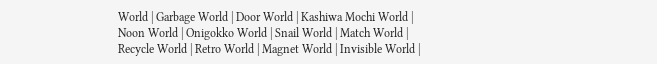World | Garbage World | Door World | Kashiwa Mochi World | Noon World | Onigokko World | Snail World | Match World | Recycle World | Retro World | Magnet World | Invisible World |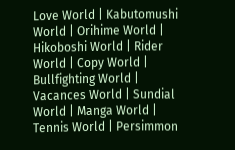Love World | Kabutomushi World | Orihime World | Hikoboshi World | Rider World | Copy World | Bullfighting World | Vacances World | Sundial World | Manga World | Tennis World | Persimmon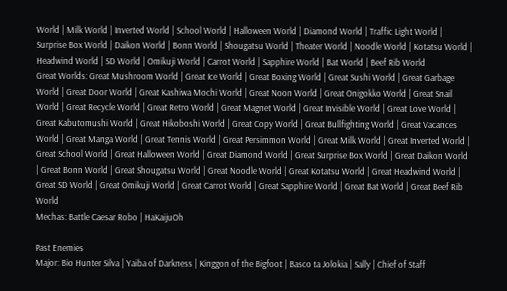World | Milk World | Inverted World | School World | Halloween World | Diamond World | Traffic Light World | Surprise Box World | Daikon World | Bonn World | Shougatsu World | Theater World | Noodle World | Kotatsu World | Headwind World | SD World | Omikuji World | Carrot World | Sapphire World | Bat World | Beef Rib World
Great Worlds: Great Mushroom World | Great Ice World | Great Boxing World | Great Sushi World | Great Garbage World | Great Door World | Great Kashiwa Mochi World | Great Noon World | Great Onigokko World | Great Snail World | Great Recycle World | Great Retro World | Great Magnet World | Great Invisible World | Great Love World | Great Kabutomushi World | Great Hikoboshi World | Great Copy World | Great Bullfighting World | Great Vacances World | Great Manga World | Great Tennis World | Great Persimmon World | Great Milk World | Great Inverted World | Great School World | Great Halloween World | Great Diamond World | Great Surprise Box World | Great Daikon World | Great Bonn World | Great Shougatsu World | Great Noodle World | Great Kotatsu World | Great Headwind World | Great SD World | Great Omikuji World | Great Carrot World | Great Sapphire World | Great Bat World | Great Beef Rib World
Mechas: Battle Caesar Robo | HaKaijuOh

Past Enemies
Major: Bio Hunter Silva | Yaiba of Darkness | Kinggon of the Bigfoot | Basco ta Jolokia | Sally | Chief of Staff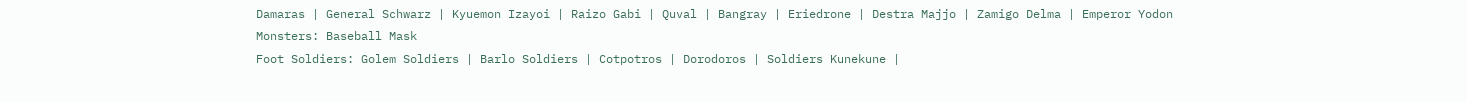Damaras | General Schwarz | Kyuemon Izayoi | Raizo Gabi | Quval | Bangray | Eriedrone | Destra Majjo | Zamigo Delma | Emperor Yodon
Monsters: Baseball Mask
Foot Soldiers: Golem Soldiers | Barlo Soldiers | Cotpotros | Dorodoros | Soldiers Kunekune |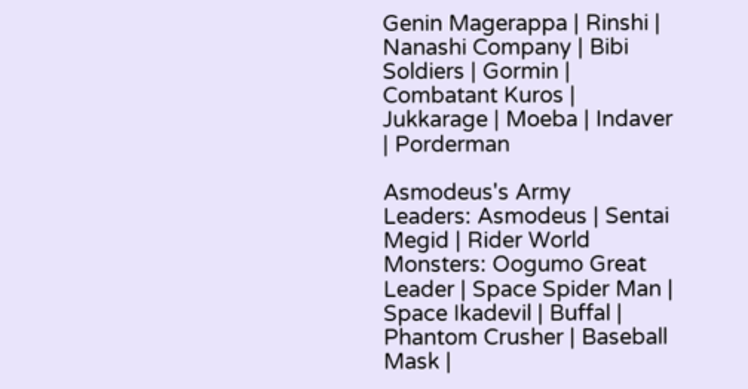Genin Magerappa | Rinshi | Nanashi Company | Bibi Soldiers | Gormin | Combatant Kuros | Jukkarage | Moeba | Indaver | Porderman

Asmodeus's Army
Leaders: Asmodeus | Sentai Megid | Rider World
Monsters: Oogumo Great Leader | Space Spider Man | Space Ikadevil | Buffal | Phantom Crusher | Baseball Mask |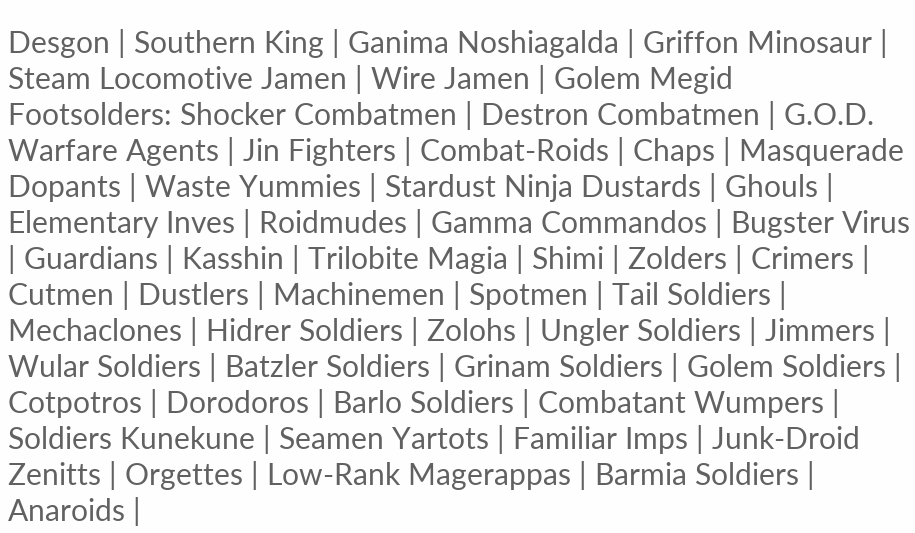Desgon | Southern King | Ganima Noshiagalda | Griffon Minosaur | Steam Locomotive Jamen | Wire Jamen | Golem Megid
Footsolders: Shocker Combatmen | Destron Combatmen | G.O.D. Warfare Agents | Jin Fighters | Combat-Roids | Chaps | Masquerade Dopants | Waste Yummies | Stardust Ninja Dustards | Ghouls | Elementary Inves | Roidmudes | Gamma Commandos | Bugster Virus | Guardians | Kasshin | Trilobite Magia | Shimi | Zolders | Crimers | Cutmen | Dustlers | Machinemen | Spotmen | Tail Soldiers | Mechaclones | Hidrer Soldiers | Zolohs | Ungler Soldiers | Jimmers | Wular Soldiers | Batzler Soldiers | Grinam Soldiers | Golem Soldiers | Cotpotros | Dorodoros | Barlo Soldiers | Combatant Wumpers | Soldiers Kunekune | Seamen Yartots | Familiar Imps | Junk-Droid Zenitts | Orgettes | Low-Rank Magerappas | Barmia Soldiers | Anaroids |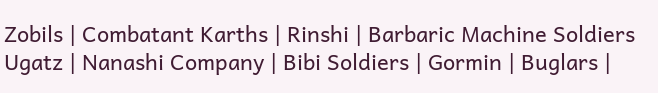Zobils | Combatant Karths | Rinshi | Barbaric Machine Soldiers Ugatz | Nanashi Company | Bibi Soldiers | Gormin | Buglars |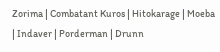Zorima | Combatant Kuros | Hitokarage | Moeba | Indaver | Porderman | Drunn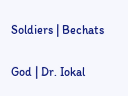Soldiers | Bechats

God | Dr. Iokal